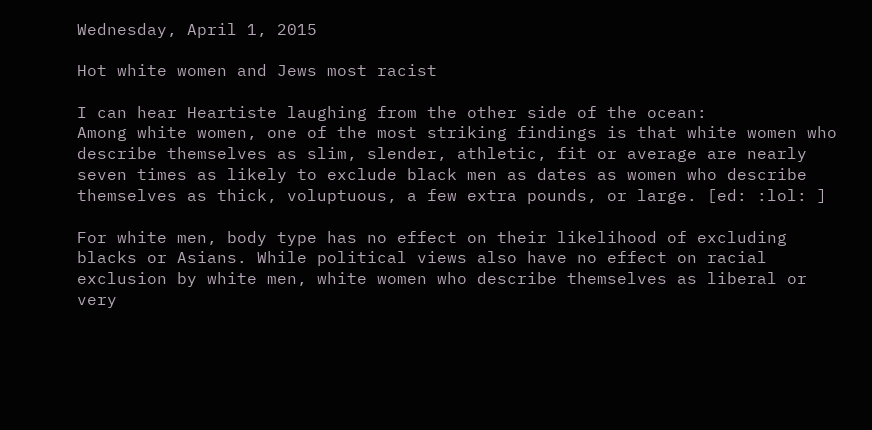Wednesday, April 1, 2015

Hot white women and Jews most racist

I can hear Heartiste laughing from the other side of the ocean:
Among white women, one of the most striking findings is that white women who describe themselves as slim, slender, athletic, fit or average are nearly seven times as likely to exclude black men as dates as women who describe themselves as thick, voluptuous, a few extra pounds, or large. [ed: :lol: ]

For white men, body type has no effect on their likelihood of excluding blacks or Asians. While political views also have no effect on racial exclusion by white men, white women who describe themselves as liberal or very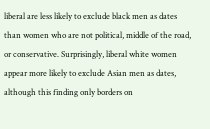liberal are less likely to exclude black men as dates than women who are not political, middle of the road, or conservative. Surprisingly, liberal white women appear more likely to exclude Asian men as dates, although this finding only borders on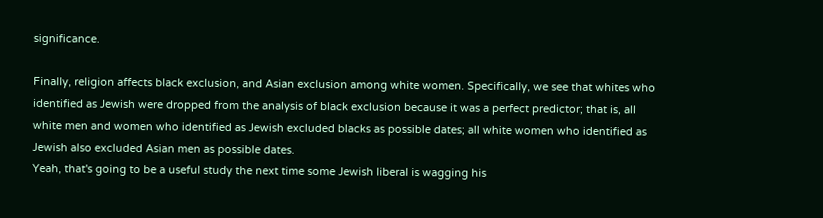significance.

Finally, religion affects black exclusion, and Asian exclusion among white women. Specifically, we see that whites who identified as Jewish were dropped from the analysis of black exclusion because it was a perfect predictor; that is, all white men and women who identified as Jewish excluded blacks as possible dates; all white women who identified as Jewish also excluded Asian men as possible dates.
Yeah, that's going to be a useful study the next time some Jewish liberal is wagging his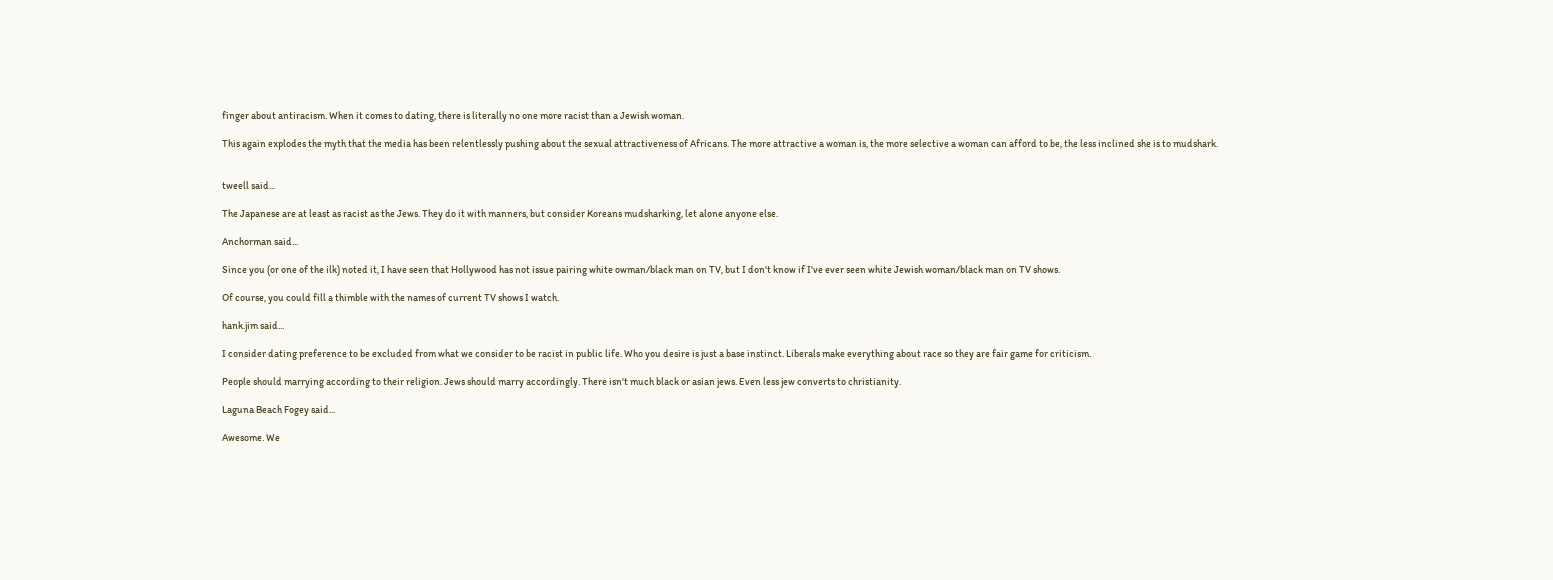finger about antiracism. When it comes to dating, there is literally no one more racist than a Jewish woman.

This again explodes the myth that the media has been relentlessly pushing about the sexual attractiveness of Africans. The more attractive a woman is, the more selective a woman can afford to be, the less inclined she is to mudshark.


tweell said...

The Japanese are at least as racist as the Jews. They do it with manners, but consider Koreans mudsharking, let alone anyone else.

Anchorman said...

Since you (or one of the ilk) noted it, I have seen that Hollywood has not issue pairing white owman/black man on TV, but I don't know if I've ever seen white Jewish woman/black man on TV shows.

Of course, you could fill a thimble with the names of current TV shows I watch.

hank.jim said...

I consider dating preference to be excluded from what we consider to be racist in public life. Who you desire is just a base instinct. Liberals make everything about race so they are fair game for criticism.

People should marrying according to their religion. Jews should marry accordingly. There isn't much black or asian jews. Even less jew converts to christianity.

Laguna Beach Fogey said...

Awesome. We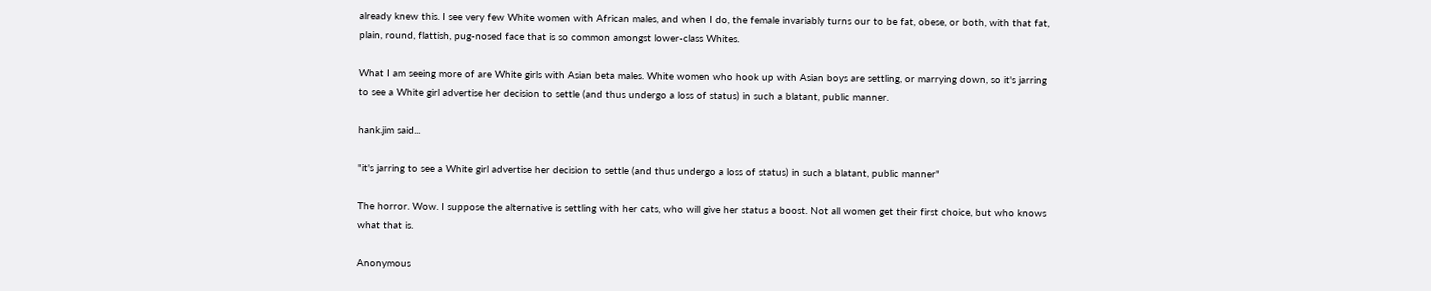already knew this. I see very few White women with African males, and when I do, the female invariably turns our to be fat, obese, or both, with that fat, plain, round, flattish, pug-nosed face that is so common amongst lower-class Whites.

What I am seeing more of are White girls with Asian beta males. White women who hook up with Asian boys are settling, or marrying down, so it's jarring to see a White girl advertise her decision to settle (and thus undergo a loss of status) in such a blatant, public manner.

hank.jim said...

"it's jarring to see a White girl advertise her decision to settle (and thus undergo a loss of status) in such a blatant, public manner"

The horror. Wow. I suppose the alternative is settling with her cats, who will give her status a boost. Not all women get their first choice, but who knows what that is.

Anonymous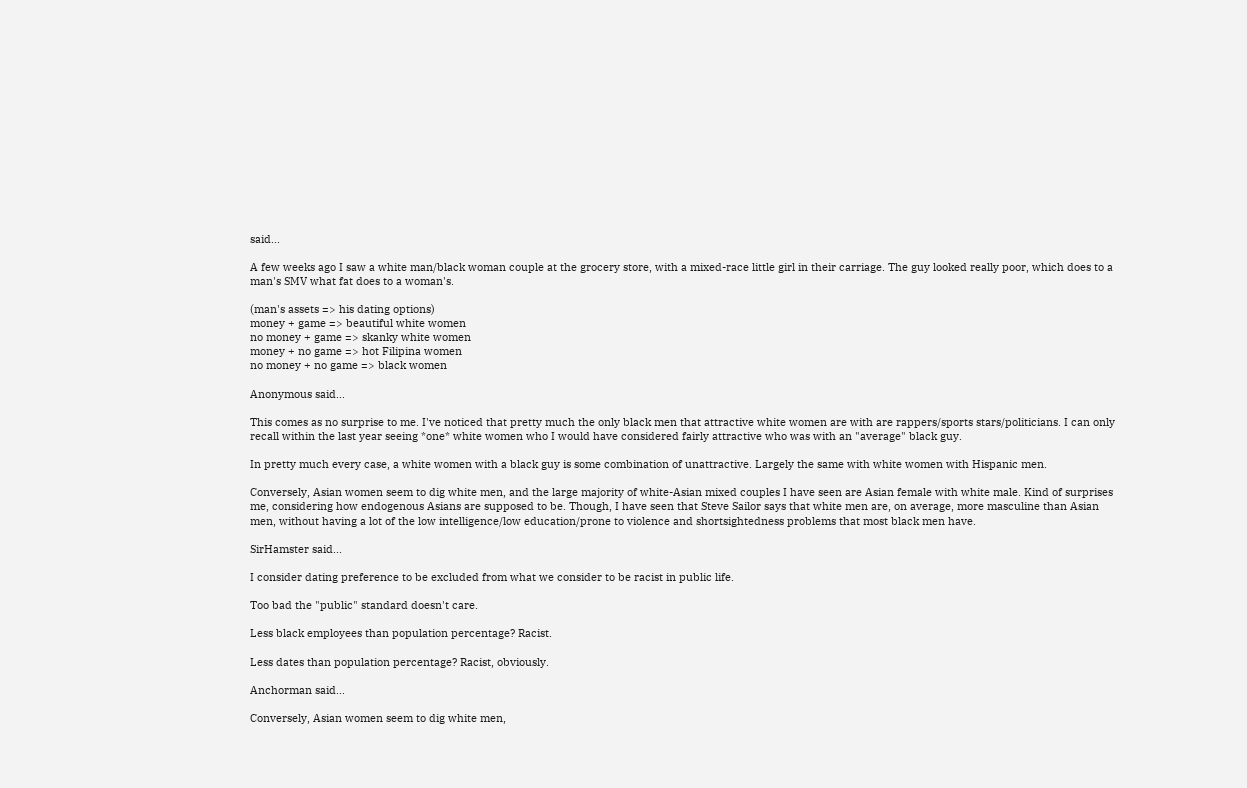said...

A few weeks ago I saw a white man/black woman couple at the grocery store, with a mixed-race little girl in their carriage. The guy looked really poor, which does to a man's SMV what fat does to a woman's.

(man's assets => his dating options)
money + game => beautiful white women
no money + game => skanky white women
money + no game => hot Filipina women
no money + no game => black women

Anonymous said...

This comes as no surprise to me. I've noticed that pretty much the only black men that attractive white women are with are rappers/sports stars/politicians. I can only recall within the last year seeing *one* white women who I would have considered fairly attractive who was with an "average" black guy.

In pretty much every case, a white women with a black guy is some combination of unattractive. Largely the same with white women with Hispanic men.

Conversely, Asian women seem to dig white men, and the large majority of white-Asian mixed couples I have seen are Asian female with white male. Kind of surprises me, considering how endogenous Asians are supposed to be. Though, I have seen that Steve Sailor says that white men are, on average, more masculine than Asian men, without having a lot of the low intelligence/low education/prone to violence and shortsightedness problems that most black men have.

SirHamster said...

I consider dating preference to be excluded from what we consider to be racist in public life.

Too bad the "public" standard doesn't care.

Less black employees than population percentage? Racist.

Less dates than population percentage? Racist, obviously.

Anchorman said...

Conversely, Asian women seem to dig white men,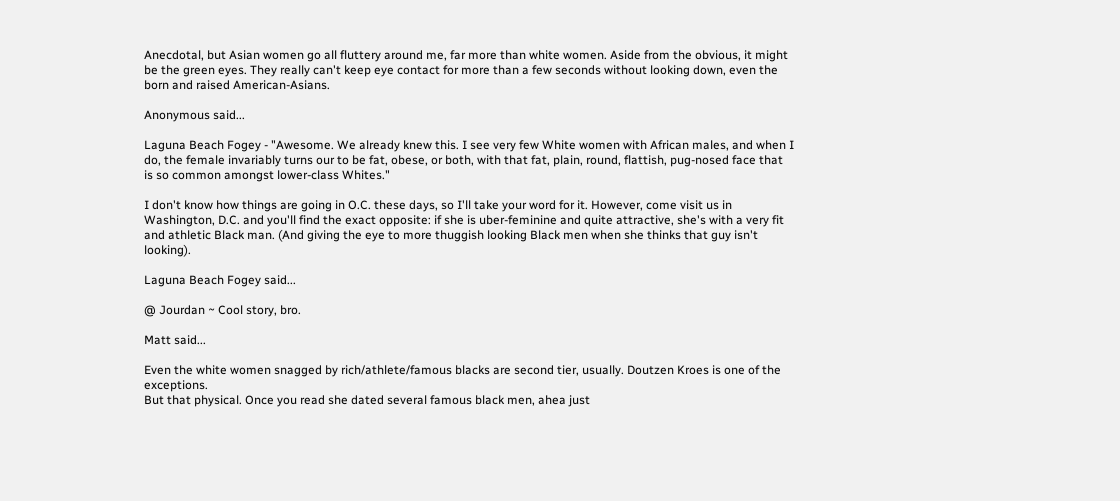Anecdotal, but Asian women go all fluttery around me, far more than white women. Aside from the obvious, it might be the green eyes. They really can't keep eye contact for more than a few seconds without looking down, even the born and raised American-Asians.

Anonymous said...

Laguna Beach Fogey - "Awesome. We already knew this. I see very few White women with African males, and when I do, the female invariably turns our to be fat, obese, or both, with that fat, plain, round, flattish, pug-nosed face that is so common amongst lower-class Whites."

I don't know how things are going in O.C. these days, so I'll take your word for it. However, come visit us in Washington, D.C. and you'll find the exact opposite: if she is uber-feminine and quite attractive, she's with a very fit and athletic Black man. (And giving the eye to more thuggish looking Black men when she thinks that guy isn't looking).

Laguna Beach Fogey said...

@ Jourdan ~ Cool story, bro.

Matt said...

Even the white women snagged by rich/athlete/famous blacks are second tier, usually. Doutzen Kroes is one of the exceptions.
But that physical. Once you read she dated several famous black men, ahea just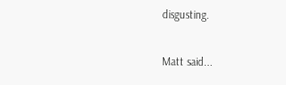disgusting.

Matt said...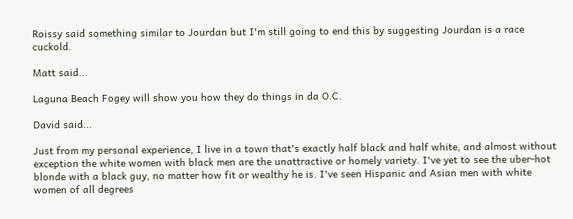Roissy said something similar to Jourdan but I'm still going to end this by suggesting Jourdan is a race cuckold.

Matt said...

Laguna Beach Fogey will show you how they do things in da O.C.

David said...

Just from my personal experience, I live in a town that's exactly half black and half white, and almost without exception the white women with black men are the unattractive or homely variety. I've yet to see the uber-hot blonde with a black guy, no matter how fit or wealthy he is. I've seen Hispanic and Asian men with white women of all degrees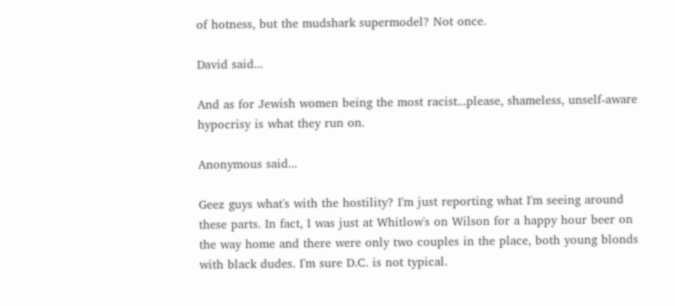of hotness, but the mudshark supermodel? Not once.

David said...

And as for Jewish women being the most racist...please, shameless, unself-aware hypocrisy is what they run on.

Anonymous said...

Geez guys what's with the hostility? I'm just reporting what I'm seeing around these parts. In fact, I was just at Whitlow's on Wilson for a happy hour beer on the way home and there were only two couples in the place, both young blonds with black dudes. I'm sure D.C. is not typical.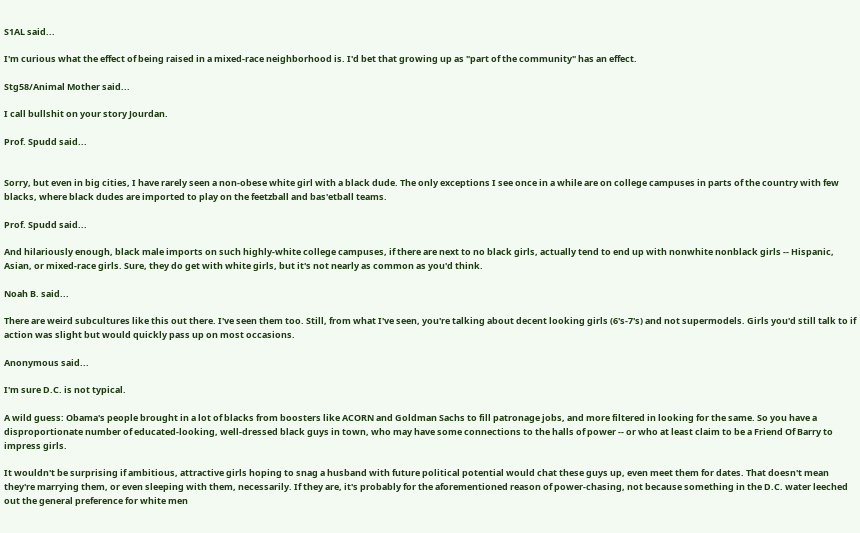S1AL said...

I'm curious what the effect of being raised in a mixed-race neighborhood is. I'd bet that growing up as "part of the community" has an effect.

Stg58/Animal Mother said...

I call bullshit on your story Jourdan.

Prof. Spudd said...


Sorry, but even in big cities, I have rarely seen a non-obese white girl with a black dude. The only exceptions I see once in a while are on college campuses in parts of the country with few blacks, where black dudes are imported to play on the feetzball and bas'etball teams.

Prof. Spudd said...

And hilariously enough, black male imports on such highly-white college campuses, if there are next to no black girls, actually tend to end up with nonwhite nonblack girls -- Hispanic, Asian, or mixed-race girls. Sure, they do get with white girls, but it's not nearly as common as you'd think.

Noah B. said...

There are weird subcultures like this out there. I've seen them too. Still, from what I've seen, you're talking about decent looking girls (6's-7's) and not supermodels. Girls you'd still talk to if action was slight but would quickly pass up on most occasions.

Anonymous said...

I'm sure D.C. is not typical.

A wild guess: Obama's people brought in a lot of blacks from boosters like ACORN and Goldman Sachs to fill patronage jobs, and more filtered in looking for the same. So you have a disproportionate number of educated-looking, well-dressed black guys in town, who may have some connections to the halls of power -- or who at least claim to be a Friend Of Barry to impress girls.

It wouldn't be surprising if ambitious, attractive girls hoping to snag a husband with future political potential would chat these guys up, even meet them for dates. That doesn't mean they're marrying them, or even sleeping with them, necessarily. If they are, it's probably for the aforementioned reason of power-chasing, not because something in the D.C. water leeched out the general preference for white men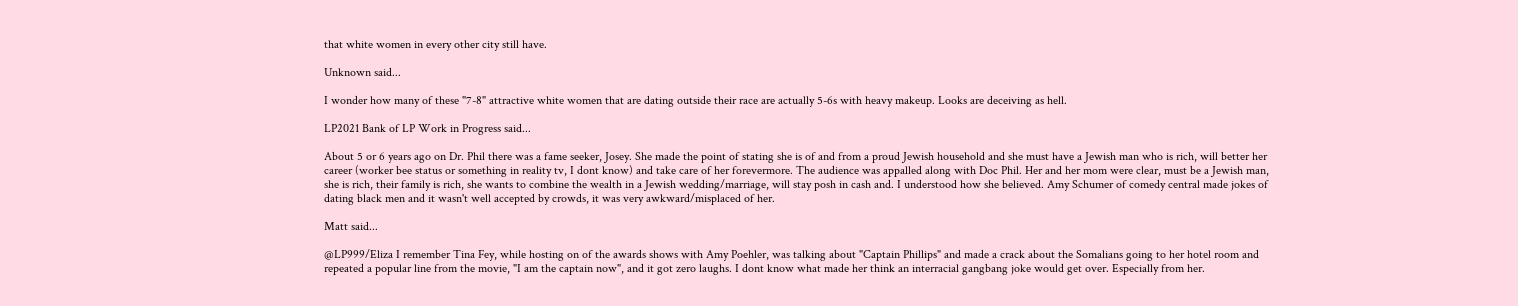that white women in every other city still have.

Unknown said...

I wonder how many of these "7-8" attractive white women that are dating outside their race are actually 5-6s with heavy makeup. Looks are deceiving as hell.

LP2021 Bank of LP Work in Progress said...

About 5 or 6 years ago on Dr. Phil there was a fame seeker, Josey. She made the point of stating she is of and from a proud Jewish household and she must have a Jewish man who is rich, will better her career (worker bee status or something in reality tv, I dont know) and take care of her forevermore. The audience was appalled along with Doc Phil. Her and her mom were clear, must be a Jewish man, she is rich, their family is rich, she wants to combine the wealth in a Jewish wedding/marriage, will stay posh in cash and. I understood how she believed. Amy Schumer of comedy central made jokes of dating black men and it wasn't well accepted by crowds, it was very awkward/misplaced of her.

Matt said...

@LP999/Eliza I remember Tina Fey, while hosting on of the awards shows with Amy Poehler, was talking about "Captain Phillips" and made a crack about the Somalians going to her hotel room and repeated a popular line from the movie, "I am the captain now", and it got zero laughs. I dont know what made her think an interracial gangbang joke would get over. Especially from her.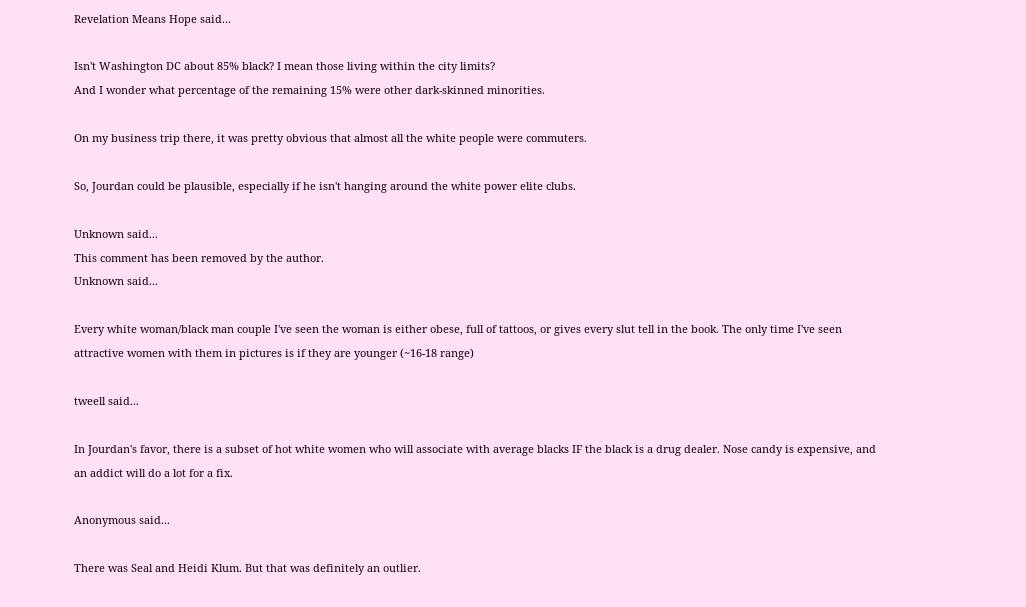Revelation Means Hope said...

Isn't Washington DC about 85% black? I mean those living within the city limits?
And I wonder what percentage of the remaining 15% were other dark-skinned minorities.

On my business trip there, it was pretty obvious that almost all the white people were commuters.

So, Jourdan could be plausible, especially if he isn't hanging around the white power elite clubs.

Unknown said...
This comment has been removed by the author.
Unknown said...

Every white woman/black man couple I've seen the woman is either obese, full of tattoos, or gives every slut tell in the book. The only time I've seen attractive women with them in pictures is if they are younger (~16-18 range)

tweell said...

In Jourdan's favor, there is a subset of hot white women who will associate with average blacks IF the black is a drug dealer. Nose candy is expensive, and an addict will do a lot for a fix.

Anonymous said...

There was Seal and Heidi Klum. But that was definitely an outlier.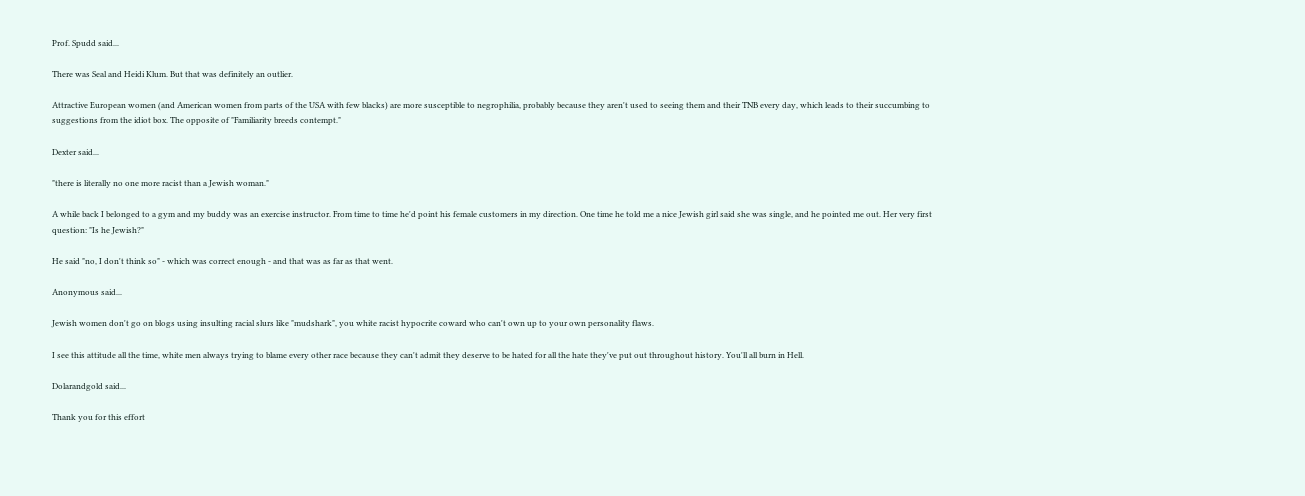Prof. Spudd said...

There was Seal and Heidi Klum. But that was definitely an outlier.

Attractive European women (and American women from parts of the USA with few blacks) are more susceptible to negrophilia, probably because they aren't used to seeing them and their TNB every day, which leads to their succumbing to suggestions from the idiot box. The opposite of "Familiarity breeds contempt."

Dexter said...

"there is literally no one more racist than a Jewish woman."

A while back I belonged to a gym and my buddy was an exercise instructor. From time to time he'd point his female customers in my direction. One time he told me a nice Jewish girl said she was single, and he pointed me out. Her very first question: "Is he Jewish?"

He said "no, I don't think so" - which was correct enough - and that was as far as that went.

Anonymous said...

Jewish women don't go on blogs using insulting racial slurs like "mudshark", you white racist hypocrite coward who can't own up to your own personality flaws.

I see this attitude all the time, white men always trying to blame every other race because they can't admit they deserve to be hated for all the hate they've put out throughout history. You'll all burn in Hell.

Dolarandgold said...

Thank you for this effort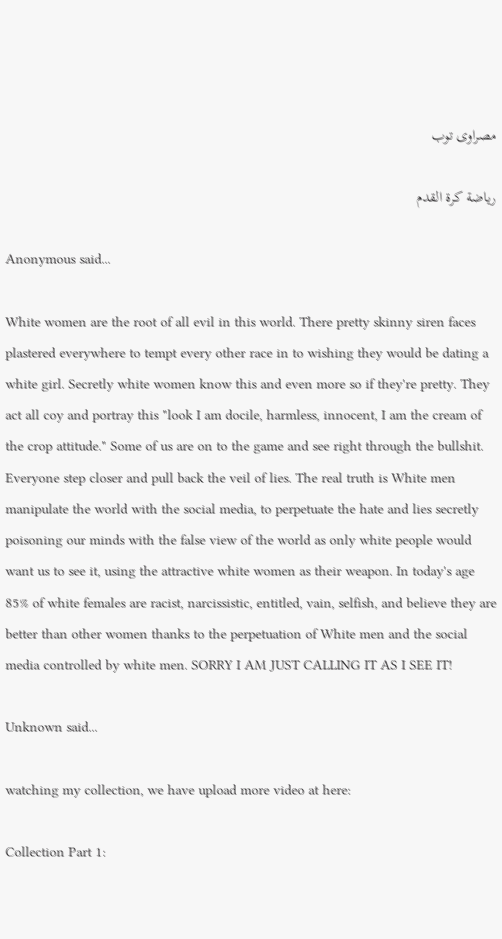مصراوى توب

رياضة كرة القدم

Anonymous said...

White women are the root of all evil in this world. There pretty skinny siren faces plastered everywhere to tempt every other race in to wishing they would be dating a white girl. Secretly white women know this and even more so if they're pretty. They act all coy and portray this "look I am docile, harmless, innocent, I am the cream of the crop attitude." Some of us are on to the game and see right through the bullshit. Everyone step closer and pull back the veil of lies. The real truth is White men manipulate the world with the social media, to perpetuate the hate and lies secretly poisoning our minds with the false view of the world as only white people would want us to see it, using the attractive white women as their weapon. In today's age 85% of white females are racist, narcissistic, entitled, vain, selfish, and believe they are better than other women thanks to the perpetuation of White men and the social media controlled by white men. SORRY I AM JUST CALLING IT AS I SEE IT!

Unknown said...

watching my collection, we have upload more video at here:

Collection Part 1: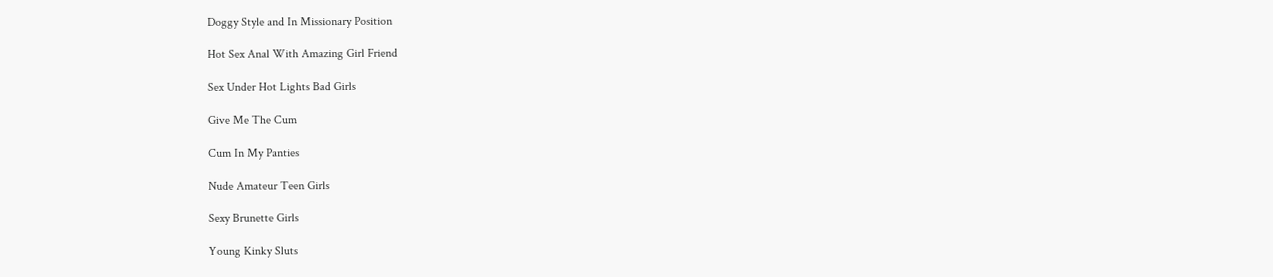Doggy Style and In Missionary Position

Hot Sex Anal With Amazing Girl Friend

Sex Under Hot Lights Bad Girls

Give Me The Cum

Cum In My Panties

Nude Amateur Teen Girls

Sexy Brunette Girls

Young Kinky Sluts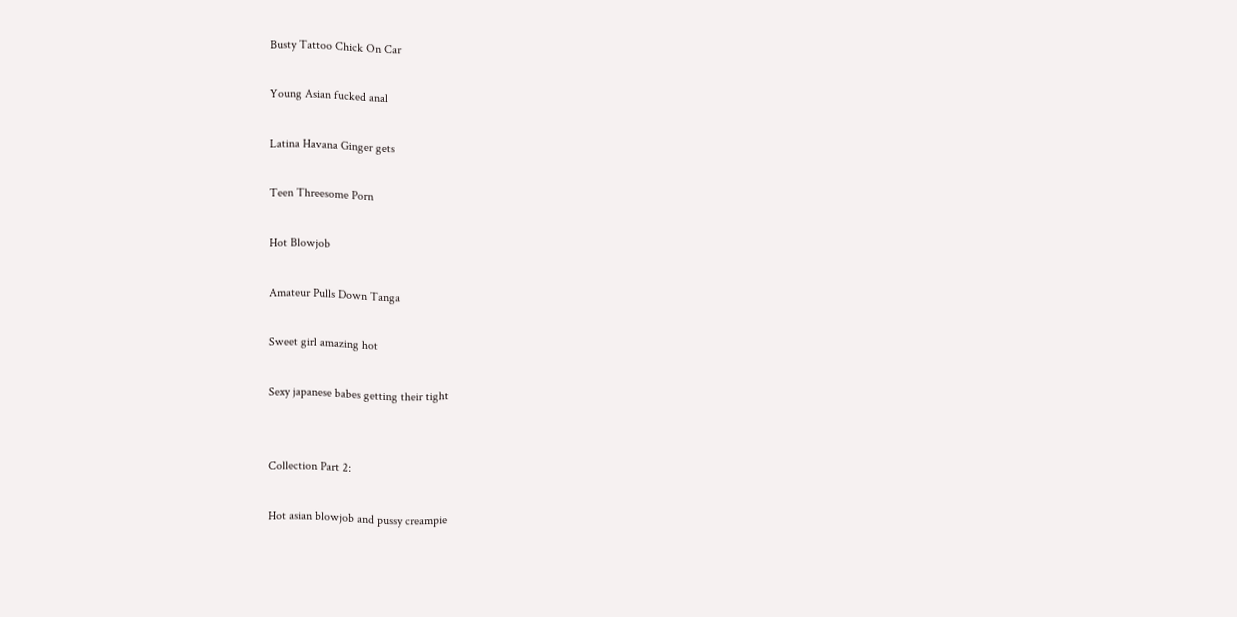Busty Tattoo Chick On Car

Young Asian fucked anal

Latina Havana Ginger gets

Teen Threesome Porn

Hot Blowjob

Amateur Pulls Down Tanga

Sweet girl amazing hot

Sexy japanese babes getting their tight


Collection Part 2:

Hot asian blowjob and pussy creampie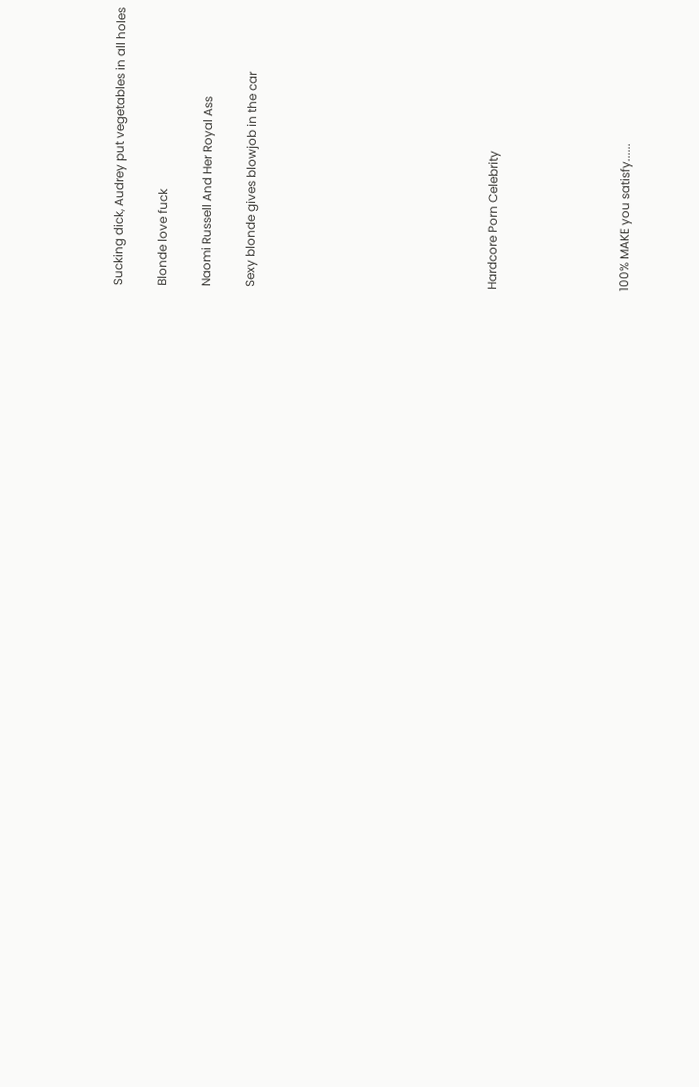Sucking dick, Audrey put vegetables in all holes

Blonde love fuck

Naomi Russell And Her Royal Ass

Sexy blonde gives blowjob in the car










Hardcore Porn Celebrity





100% MAKE you satisfy......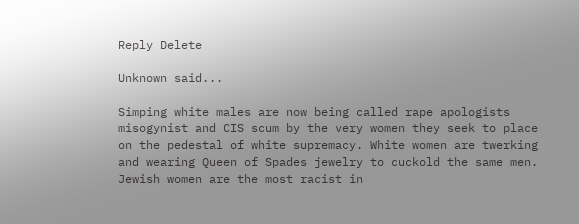Reply Delete

Unknown said...

Simping white males are now being called rape apologists misogynist and CIS scum by the very women they seek to place on the pedestal of white supremacy. White women are twerking and wearing Queen of Spades jewelry to cuckold the same men. Jewish women are the most racist in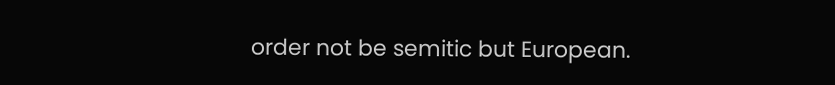order not be semitic but European.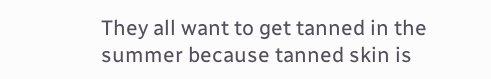They all want to get tanned in the summer because tanned skin is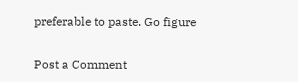preferable to paste. Go figure

Post a Comment